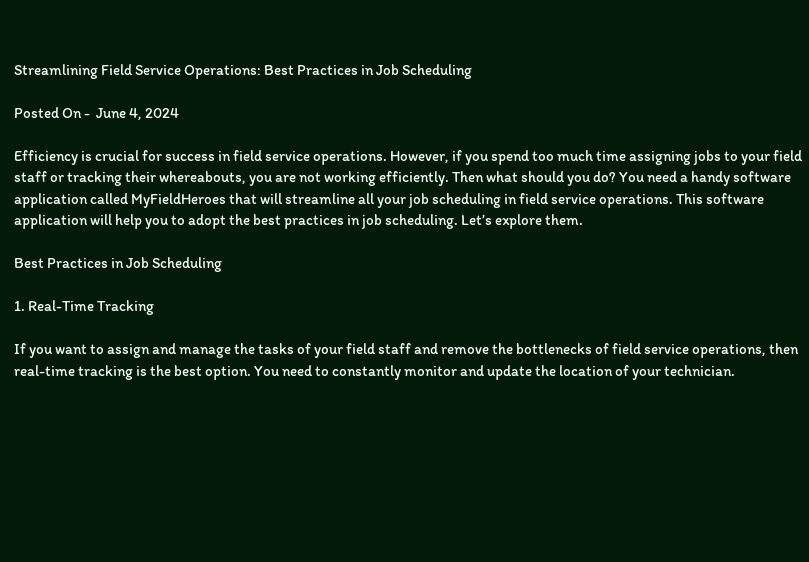Streamlining Field Service Operations: Best Practices in Job Scheduling

Posted On -  June 4, 2024

Efficiency is crucial for success in field service operations. However, if you spend too much time assigning jobs to your field staff or tracking their whereabouts, you are not working efficiently. Then what should you do? You need a handy software application called MyFieldHeroes that will streamline all your job scheduling in field service operations. This software application will help you to adopt the best practices in job scheduling. Let’s explore them.

Best Practices in Job Scheduling

1. Real-Time Tracking

If you want to assign and manage the tasks of your field staff and remove the bottlenecks of field service operations, then real-time tracking is the best option. You need to constantly monitor and update the location of your technician.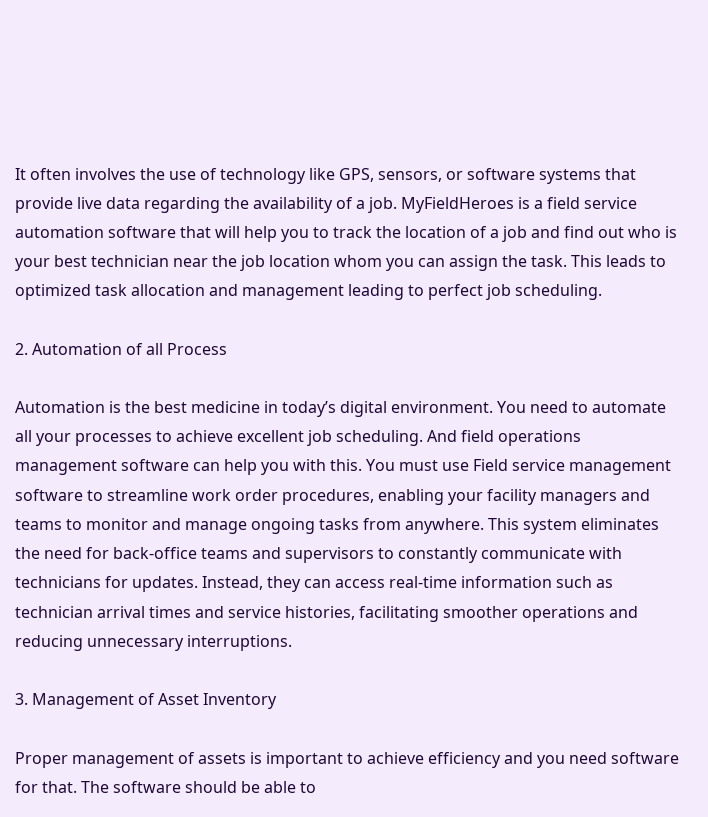It often involves the use of technology like GPS, sensors, or software systems that provide live data regarding the availability of a job. MyFieldHeroes is a field service automation software that will help you to track the location of a job and find out who is your best technician near the job location whom you can assign the task. This leads to optimized task allocation and management leading to perfect job scheduling.

2. Automation of all Process

Automation is the best medicine in today’s digital environment. You need to automate all your processes to achieve excellent job scheduling. And field operations management software can help you with this. You must use Field service management software to streamline work order procedures, enabling your facility managers and teams to monitor and manage ongoing tasks from anywhere. This system eliminates the need for back-office teams and supervisors to constantly communicate with technicians for updates. Instead, they can access real-time information such as technician arrival times and service histories, facilitating smoother operations and reducing unnecessary interruptions.

3. Management of Asset Inventory

Proper management of assets is important to achieve efficiency and you need software for that. The software should be able to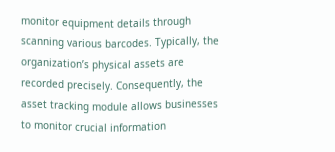monitor equipment details through scanning various barcodes. Typically, the organization’s physical assets are recorded precisely. Consequently, the asset tracking module allows businesses to monitor crucial information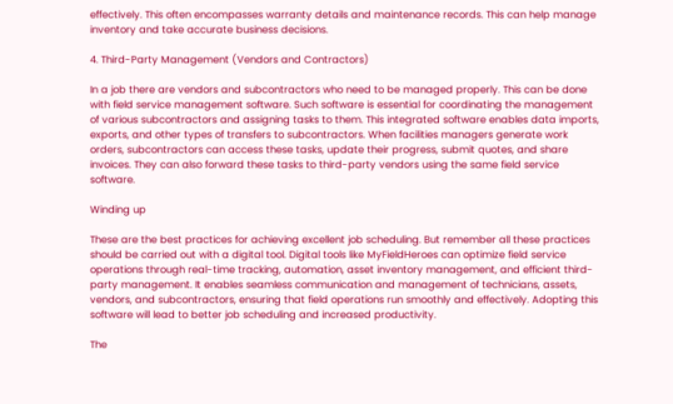effectively. This often encompasses warranty details and maintenance records. This can help manage inventory and take accurate business decisions.

4. Third-Party Management (Vendors and Contractors)

In a job there are vendors and subcontractors who need to be managed properly. This can be done with field service management software. Such software is essential for coordinating the management of various subcontractors and assigning tasks to them. This integrated software enables data imports, exports, and other types of transfers to subcontractors. When facilities managers generate work orders, subcontractors can access these tasks, update their progress, submit quotes, and share invoices. They can also forward these tasks to third-party vendors using the same field service software.

Winding up

These are the best practices for achieving excellent job scheduling. But remember all these practices should be carried out with a digital tool. Digital tools like MyFieldHeroes can optimize field service operations through real-time tracking, automation, asset inventory management, and efficient third-party management. It enables seamless communication and management of technicians, assets, vendors, and subcontractors, ensuring that field operations run smoothly and effectively. Adopting this software will lead to better job scheduling and increased productivity.

The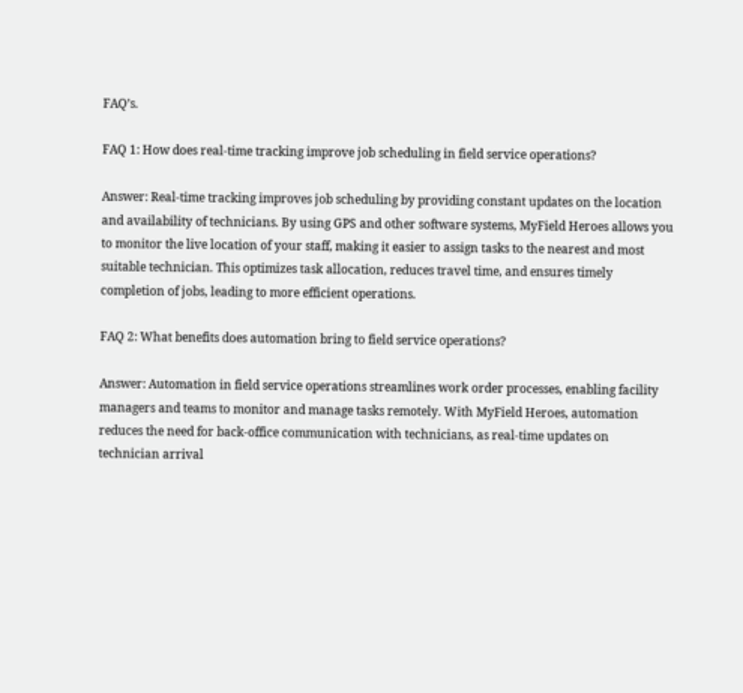FAQ’s.

FAQ 1: How does real-time tracking improve job scheduling in field service operations?

Answer: Real-time tracking improves job scheduling by providing constant updates on the location and availability of technicians. By using GPS and other software systems, MyField Heroes allows you to monitor the live location of your staff, making it easier to assign tasks to the nearest and most suitable technician. This optimizes task allocation, reduces travel time, and ensures timely completion of jobs, leading to more efficient operations.

FAQ 2: What benefits does automation bring to field service operations?

Answer: Automation in field service operations streamlines work order processes, enabling facility managers and teams to monitor and manage tasks remotely. With MyField Heroes, automation reduces the need for back-office communication with technicians, as real-time updates on technician arrival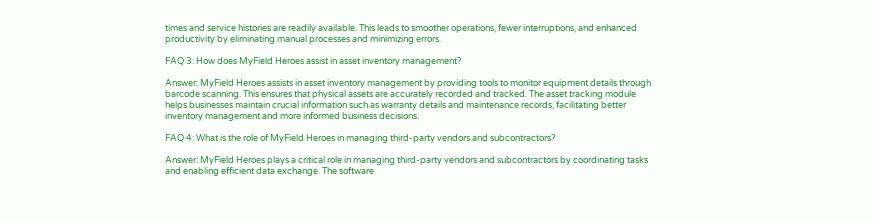times and service histories are readily available. This leads to smoother operations, fewer interruptions, and enhanced productivity by eliminating manual processes and minimizing errors.

FAQ 3: How does MyField Heroes assist in asset inventory management?

Answer: MyField Heroes assists in asset inventory management by providing tools to monitor equipment details through barcode scanning. This ensures that physical assets are accurately recorded and tracked. The asset tracking module helps businesses maintain crucial information such as warranty details and maintenance records, facilitating better inventory management and more informed business decisions.

FAQ 4: What is the role of MyField Heroes in managing third-party vendors and subcontractors?

Answer: MyField Heroes plays a critical role in managing third-party vendors and subcontractors by coordinating tasks and enabling efficient data exchange. The software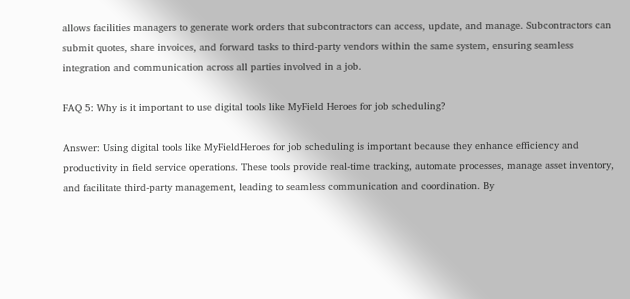allows facilities managers to generate work orders that subcontractors can access, update, and manage. Subcontractors can submit quotes, share invoices, and forward tasks to third-party vendors within the same system, ensuring seamless integration and communication across all parties involved in a job.

FAQ 5: Why is it important to use digital tools like MyField Heroes for job scheduling?

Answer: Using digital tools like MyFieldHeroes for job scheduling is important because they enhance efficiency and productivity in field service operations. These tools provide real-time tracking, automate processes, manage asset inventory, and facilitate third-party management, leading to seamless communication and coordination. By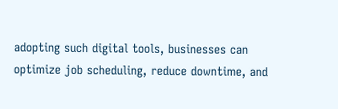adopting such digital tools, businesses can optimize job scheduling, reduce downtime, and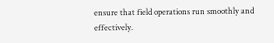ensure that field operations run smoothly and effectively.